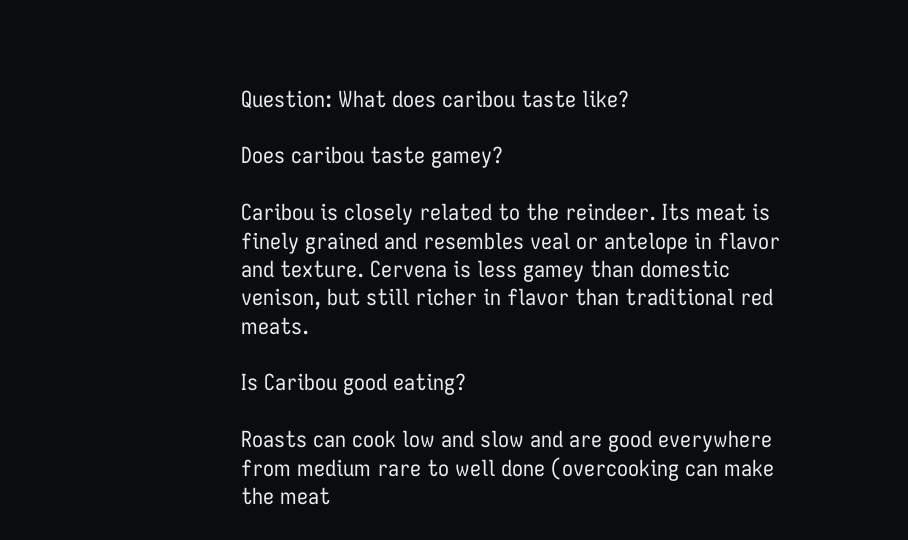Question: What does caribou taste like?

Does caribou taste gamey?

Caribou is closely related to the reindeer. Its meat is finely grained and resembles veal or antelope in flavor and texture. Cervena is less gamey than domestic venison, but still richer in flavor than traditional red meats.

Is Caribou good eating?

Roasts can cook low and slow and are good everywhere from medium rare to well done (overcooking can make the meat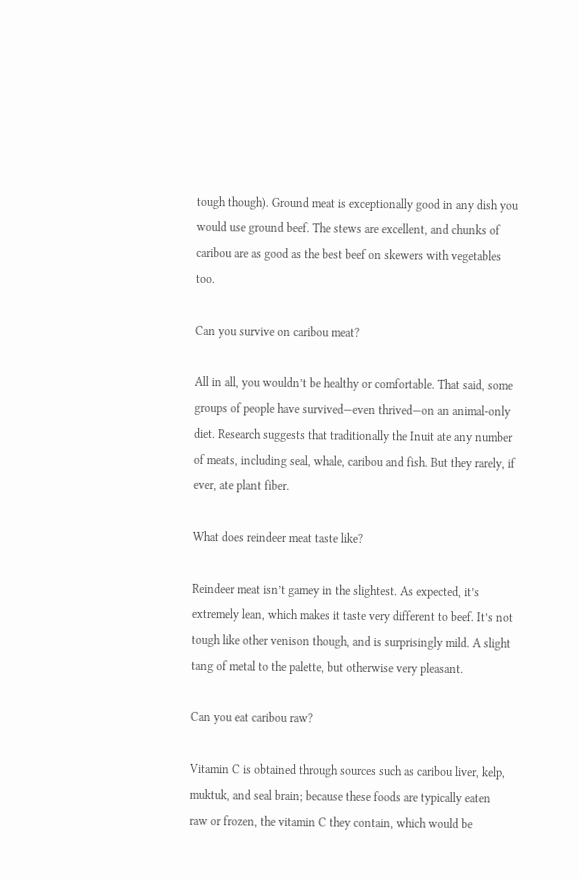tough though). Ground meat is exceptionally good in any dish you would use ground beef. The stews are excellent, and chunks of caribou are as good as the best beef on skewers with vegetables too.

Can you survive on caribou meat?

All in all, you wouldn’t be healthy or comfortable. That said, some groups of people have survived—even thrived—on an animal-only diet. Research suggests that traditionally the Inuit ate any number of meats, including seal, whale, caribou and fish. But they rarely, if ever, ate plant fiber.

What does reindeer meat taste like?

Reindeer meat isn’t gamey in the slightest. As expected, it’s extremely lean, which makes it taste very different to beef. It’s not tough like other venison though, and is surprisingly mild. A slight tang of metal to the palette, but otherwise very pleasant.

Can you eat caribou raw?

Vitamin C is obtained through sources such as caribou liver, kelp, muktuk, and seal brain; because these foods are typically eaten raw or frozen, the vitamin C they contain, which would be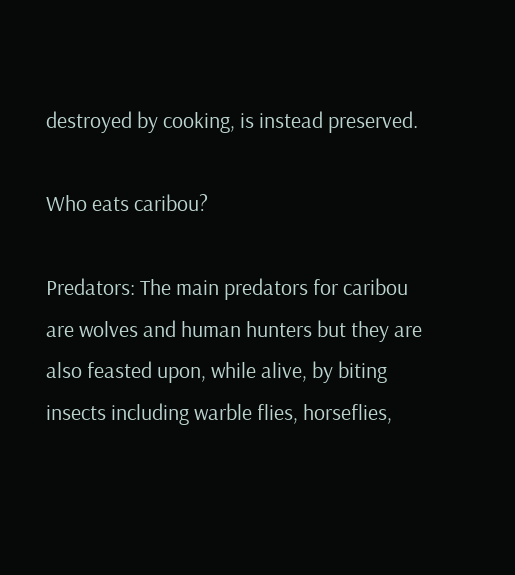destroyed by cooking, is instead preserved.

Who eats caribou?

Predators: The main predators for caribou are wolves and human hunters but they are also feasted upon, while alive, by biting insects including warble flies, horseflies,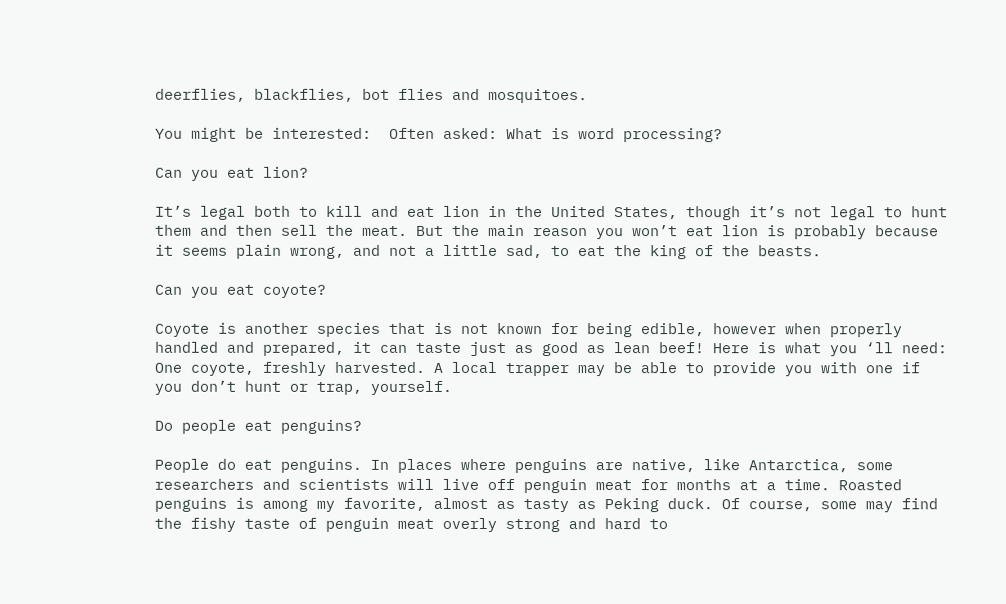deerflies, blackflies, bot flies and mosquitoes.

You might be interested:  Often asked: What is word processing?

Can you eat lion?

It’s legal both to kill and eat lion in the United States, though it’s not legal to hunt them and then sell the meat. But the main reason you won’t eat lion is probably because it seems plain wrong, and not a little sad, to eat the king of the beasts.

Can you eat coyote?

Coyote is another species that is not known for being edible, however when properly handled and prepared, it can taste just as good as lean beef! Here is what you ‘ll need: One coyote, freshly harvested. A local trapper may be able to provide you with one if you don’t hunt or trap, yourself.

Do people eat penguins?

People do eat penguins. In places where penguins are native, like Antarctica, some researchers and scientists will live off penguin meat for months at a time. Roasted penguins is among my favorite, almost as tasty as Peking duck. Of course, some may find the fishy taste of penguin meat overly strong and hard to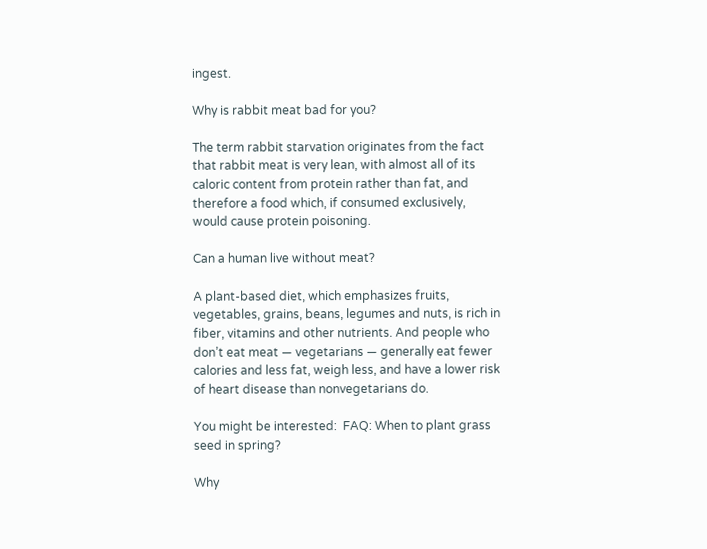ingest.

Why is rabbit meat bad for you?

The term rabbit starvation originates from the fact that rabbit meat is very lean, with almost all of its caloric content from protein rather than fat, and therefore a food which, if consumed exclusively, would cause protein poisoning.

Can a human live without meat?

A plant-based diet, which emphasizes fruits, vegetables, grains, beans, legumes and nuts, is rich in fiber, vitamins and other nutrients. And people who don’t eat meat — vegetarians — generally eat fewer calories and less fat, weigh less, and have a lower risk of heart disease than nonvegetarians do.

You might be interested:  FAQ: When to plant grass seed in spring?

Why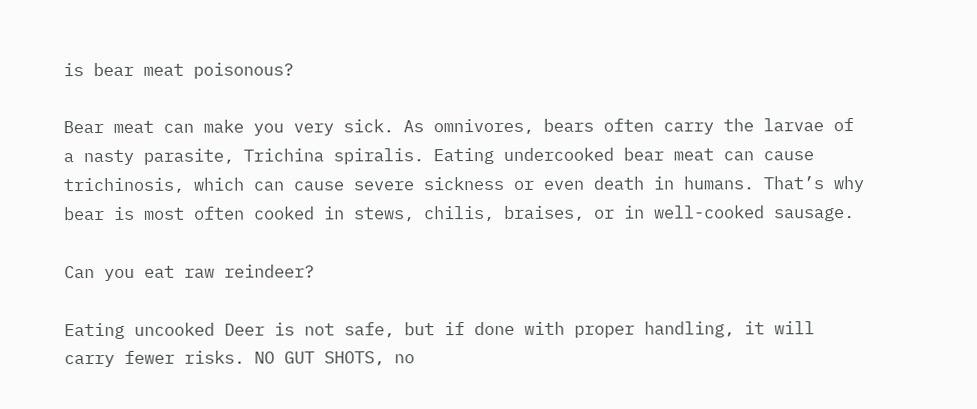is bear meat poisonous?

Bear meat can make you very sick. As omnivores, bears often carry the larvae of a nasty parasite, Trichina spiralis. Eating undercooked bear meat can cause trichinosis, which can cause severe sickness or even death in humans. That’s why bear is most often cooked in stews, chilis, braises, or in well-cooked sausage.

Can you eat raw reindeer?

Eating uncooked Deer is not safe, but if done with proper handling, it will carry fewer risks. NO GUT SHOTS, no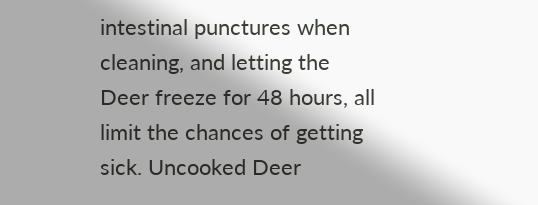intestinal punctures when cleaning, and letting the Deer freeze for 48 hours, all limit the chances of getting sick. Uncooked Deer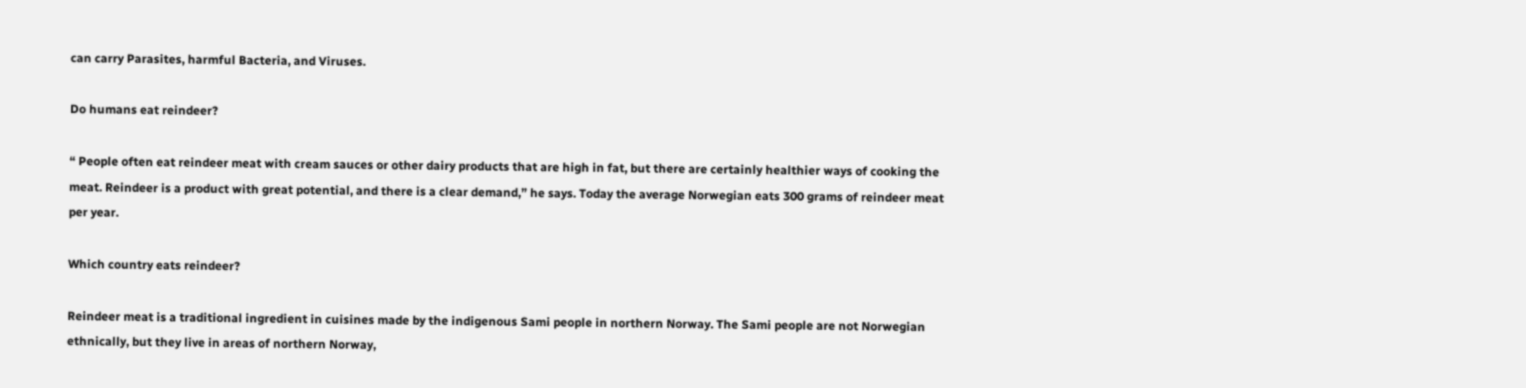can carry Parasites, harmful Bacteria, and Viruses.

Do humans eat reindeer?

“ People often eat reindeer meat with cream sauces or other dairy products that are high in fat, but there are certainly healthier ways of cooking the meat. Reindeer is a product with great potential, and there is a clear demand,” he says. Today the average Norwegian eats 300 grams of reindeer meat per year.

Which country eats reindeer?

Reindeer meat is a traditional ingredient in cuisines made by the indigenous Sami people in northern Norway. The Sami people are not Norwegian ethnically, but they live in areas of northern Norway,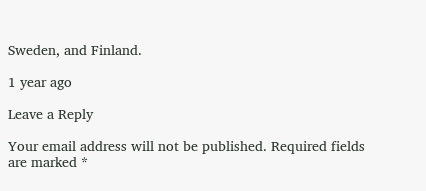Sweden, and Finland.

1 year ago

Leave a Reply

Your email address will not be published. Required fields are marked *